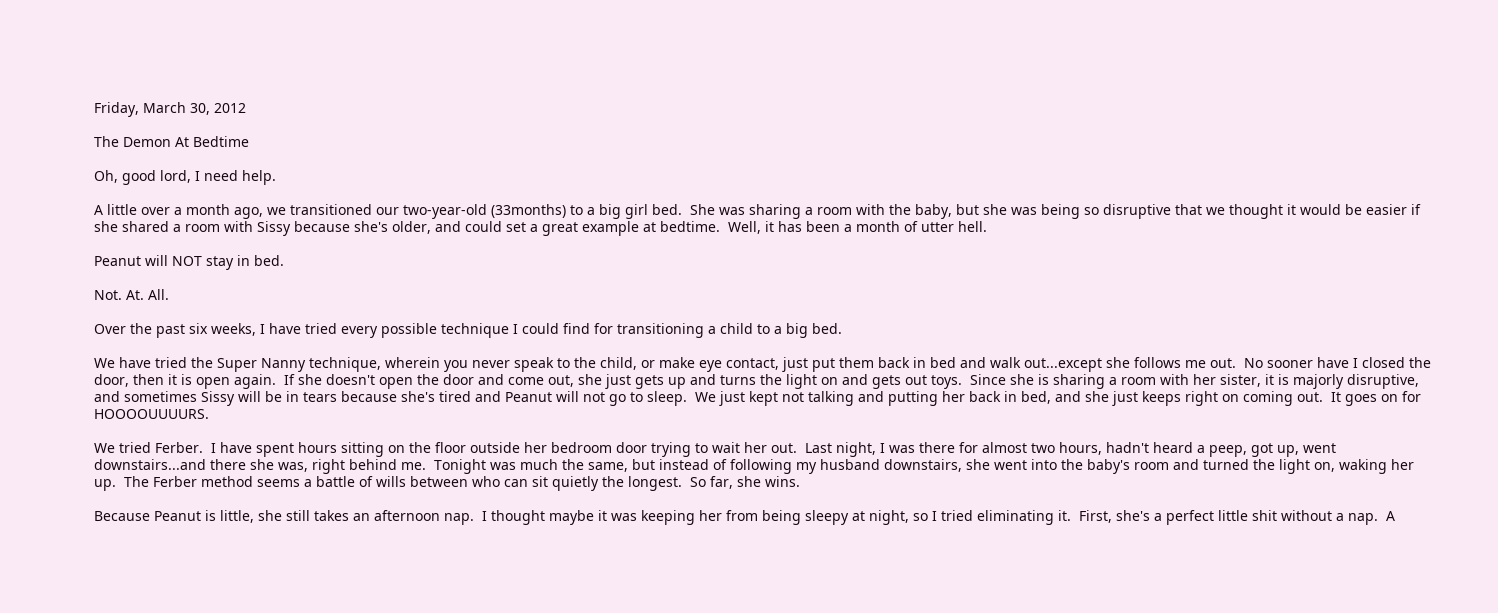Friday, March 30, 2012

The Demon At Bedtime

Oh, good lord, I need help.

A little over a month ago, we transitioned our two-year-old (33months) to a big girl bed.  She was sharing a room with the baby, but she was being so disruptive that we thought it would be easier if she shared a room with Sissy because she's older, and could set a great example at bedtime.  Well, it has been a month of utter hell.

Peanut will NOT stay in bed.

Not. At. All.

Over the past six weeks, I have tried every possible technique I could find for transitioning a child to a big bed.

We have tried the Super Nanny technique, wherein you never speak to the child, or make eye contact, just put them back in bed and walk out...except she follows me out.  No sooner have I closed the door, then it is open again.  If she doesn't open the door and come out, she just gets up and turns the light on and gets out toys.  Since she is sharing a room with her sister, it is majorly disruptive, and sometimes Sissy will be in tears because she's tired and Peanut will not go to sleep.  We just kept not talking and putting her back in bed, and she just keeps right on coming out.  It goes on for HOOOOUUUURS.

We tried Ferber.  I have spent hours sitting on the floor outside her bedroom door trying to wait her out.  Last night, I was there for almost two hours, hadn't heard a peep, got up, went downstairs...and there she was, right behind me.  Tonight was much the same, but instead of following my husband downstairs, she went into the baby's room and turned the light on, waking her up.  The Ferber method seems a battle of wills between who can sit quietly the longest.  So far, she wins.

Because Peanut is little, she still takes an afternoon nap.  I thought maybe it was keeping her from being sleepy at night, so I tried eliminating it.  First, she's a perfect little shit without a nap.  A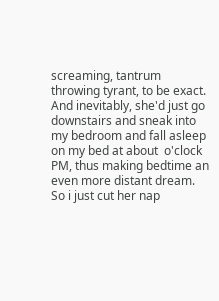screaming, tantrum throwing tyrant, to be exact.  And inevitably, she'd just go downstairs and sneak into my bedroom and fall asleep on my bed at about  o'clock PM, thus making bedtime an even more distant dream.  So i just cut her nap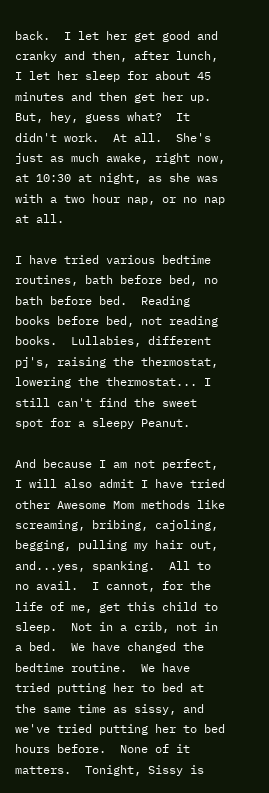back.  I let her get good and cranky and then, after lunch, I let her sleep for about 45 minutes and then get her up.  But, hey, guess what?  It didn't work.  At all.  She's just as much awake, right now, at 10:30 at night, as she was with a two hour nap, or no nap at all.

I have tried various bedtime routines, bath before bed, no bath before bed.  Reading books before bed, not reading books.  Lullabies, different pj's, raising the thermostat, lowering the thermostat... I still can't find the sweet spot for a sleepy Peanut.

And because I am not perfect, I will also admit I have tried other Awesome Mom methods like screaming, bribing, cajoling, begging, pulling my hair out, and...yes, spanking.  All to no avail.  I cannot, for the life of me, get this child to sleep.  Not in a crib, not in a bed.  We have changed the bedtime routine.  We have tried putting her to bed at the same time as sissy, and we've tried putting her to bed hours before.  None of it matters.  Tonight, Sissy is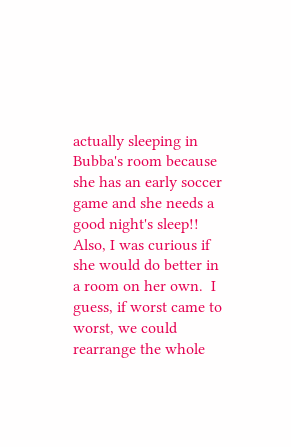actually sleeping in Bubba's room because she has an early soccer game and she needs a good night's sleep!!  Also, I was curious if she would do better in a room on her own.  I guess, if worst came to worst, we could rearrange the whole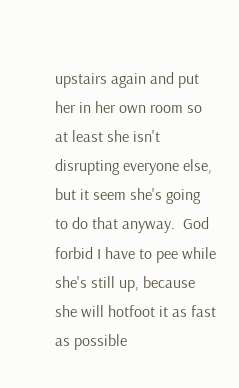upstairs again and put her in her own room so at least she isn't disrupting everyone else, but it seem she's going to do that anyway.  God forbid I have to pee while she's still up, because she will hotfoot it as fast as possible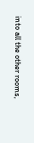into all the other rooms,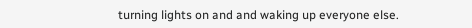turning lights on and and waking up everyone else.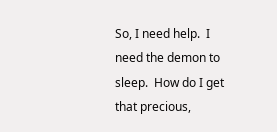So, I need help.  I need the demon to sleep.  How do I get that precious,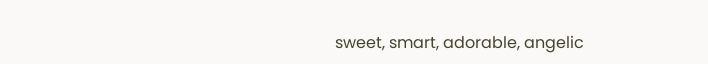sweet, smart, adorable, angelic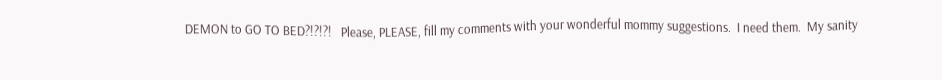DEMON to GO TO BED?!?!?!   Please, PLEASE, fill my comments with your wonderful mommy suggestions.  I need them.  My sanity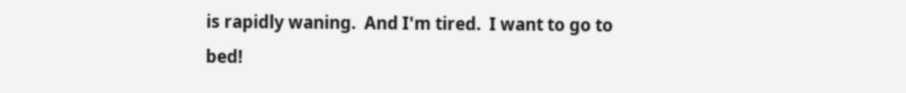is rapidly waning.  And I'm tired.  I want to go to bed!